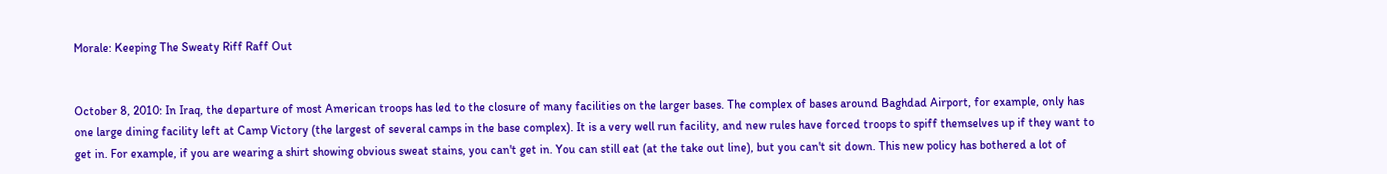Morale: Keeping The Sweaty Riff Raff Out


October 8, 2010: In Iraq, the departure of most American troops has led to the closure of many facilities on the larger bases. The complex of bases around Baghdad Airport, for example, only has one large dining facility left at Camp Victory (the largest of several camps in the base complex). It is a very well run facility, and new rules have forced troops to spiff themselves up if they want to get in. For example, if you are wearing a shirt showing obvious sweat stains, you can't get in. You can still eat (at the take out line), but you can't sit down. This new policy has bothered a lot of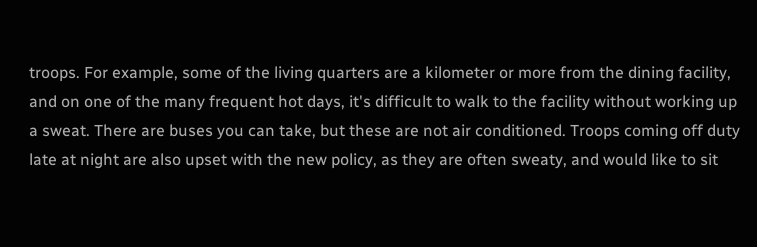troops. For example, some of the living quarters are a kilometer or more from the dining facility, and on one of the many frequent hot days, it's difficult to walk to the facility without working up a sweat. There are buses you can take, but these are not air conditioned. Troops coming off duty late at night are also upset with the new policy, as they are often sweaty, and would like to sit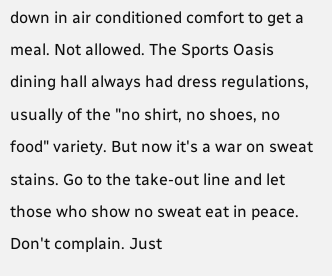down in air conditioned comfort to get a meal. Not allowed. The Sports Oasis dining hall always had dress regulations, usually of the "no shirt, no shoes, no food" variety. But now it's a war on sweat stains. Go to the take-out line and let those who show no sweat eat in peace. Don't complain. Just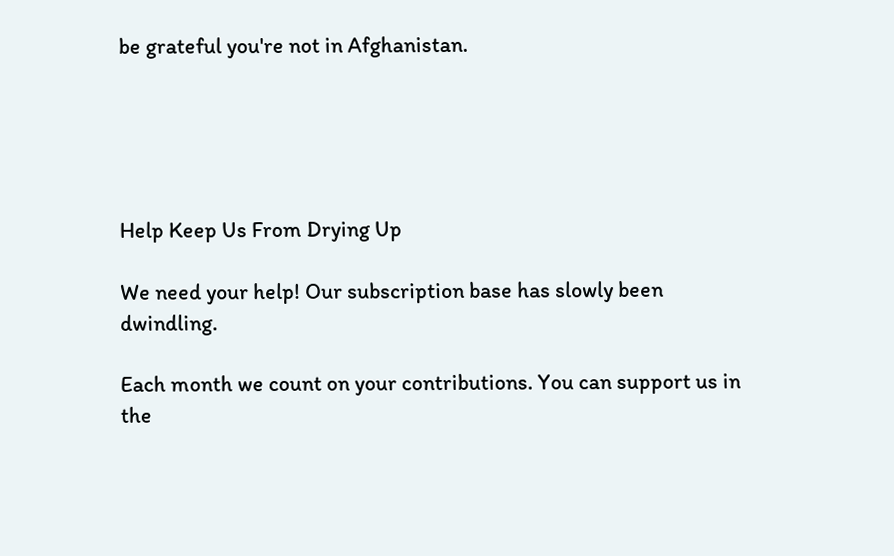be grateful you're not in Afghanistan.





Help Keep Us From Drying Up

We need your help! Our subscription base has slowly been dwindling.

Each month we count on your contributions. You can support us in the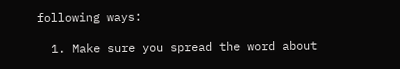following ways:

  1. Make sure you spread the word about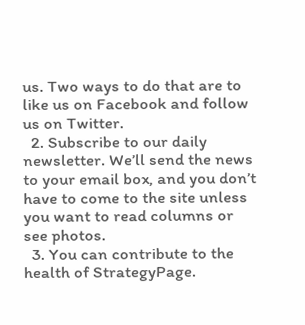us. Two ways to do that are to like us on Facebook and follow us on Twitter.
  2. Subscribe to our daily newsletter. We’ll send the news to your email box, and you don’t have to come to the site unless you want to read columns or see photos.
  3. You can contribute to the health of StrategyPage.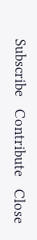Subscribe   Contribute   Close